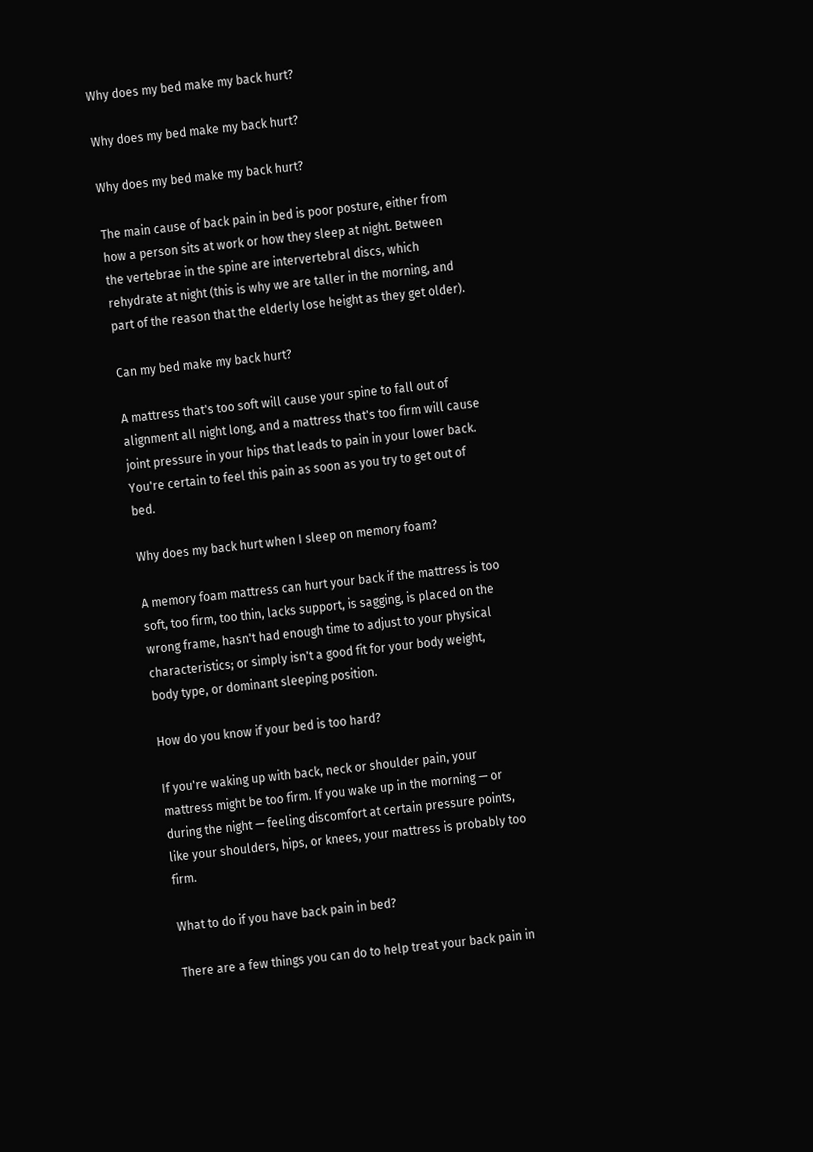Why does my bed make my back hurt?

Why does my bed make my back hurt?

Why does my bed make my back hurt?

The main cause of back pain in bed is poor posture, either from how a person sits at work or how they sleep at night. Between the vertebrae in the spine are intervertebral discs, which rehydrate at night (this is why we are taller in the morning, and part of the reason that the elderly lose height as they get older).

Can my bed make my back hurt?

A mattress that's too soft will cause your spine to fall out of alignment all night long, and a mattress that's too firm will cause joint pressure in your hips that leads to pain in your lower back. You're certain to feel this pain as soon as you try to get out of bed.

Why does my back hurt when I sleep on memory foam?

A memory foam mattress can hurt your back if the mattress is too soft, too firm, too thin, lacks support, is sagging, is placed on the wrong frame, hasn't had enough time to adjust to your physical characteristics; or simply isn't a good fit for your body weight, body type, or dominant sleeping position.

How do you know if your bed is too hard?

If you're waking up with back, neck or shoulder pain, your mattress might be too firm. If you wake up in the morning — or during the night — feeling discomfort at certain pressure points, like your shoulders, hips, or knees, your mattress is probably too firm.

What to do if you have back pain in bed?

There are a few things you can do to help treat your back pain in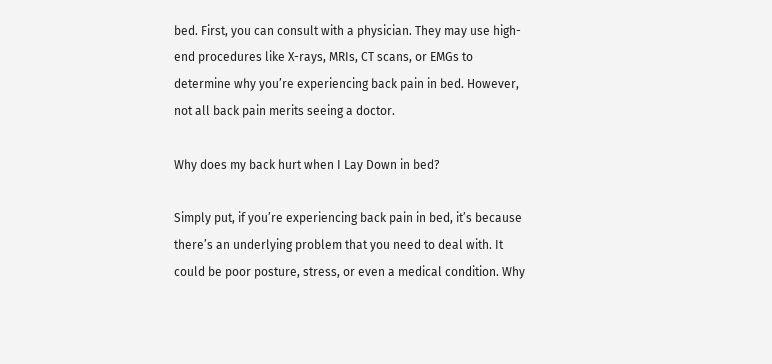bed. First, you can consult with a physician. They may use high-end procedures like X-rays, MRIs, CT scans, or EMGs to determine why you’re experiencing back pain in bed. However, not all back pain merits seeing a doctor.

Why does my back hurt when I Lay Down in bed?

Simply put, if you’re experiencing back pain in bed, it’s because there’s an underlying problem that you need to deal with. It could be poor posture, stress, or even a medical condition. Why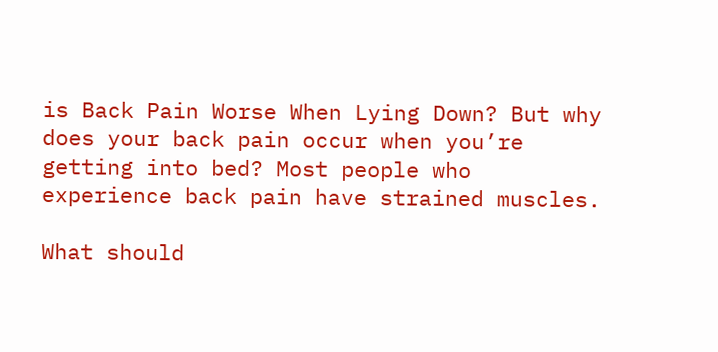is Back Pain Worse When Lying Down? But why does your back pain occur when you’re getting into bed? Most people who experience back pain have strained muscles.

What should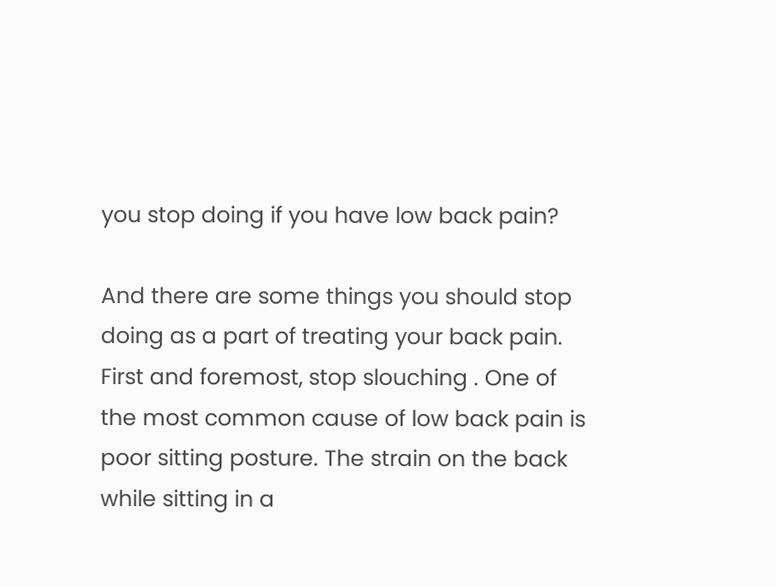you stop doing if you have low back pain?

And there are some things you should stop doing as a part of treating your back pain. First and foremost, stop slouching . One of the most common cause of low back pain is poor sitting posture. The strain on the back while sitting in a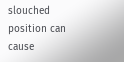slouched position can cause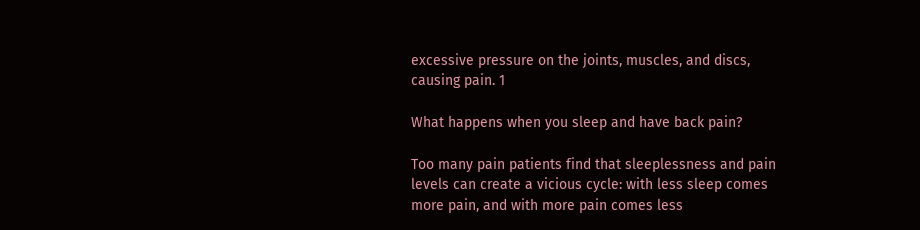excessive pressure on the joints, muscles, and discs, causing pain. 1

What happens when you sleep and have back pain?

Too many pain patients find that sleeplessness and pain levels can create a vicious cycle: with less sleep comes more pain, and with more pain comes less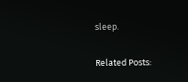sleep.

Related Posts: